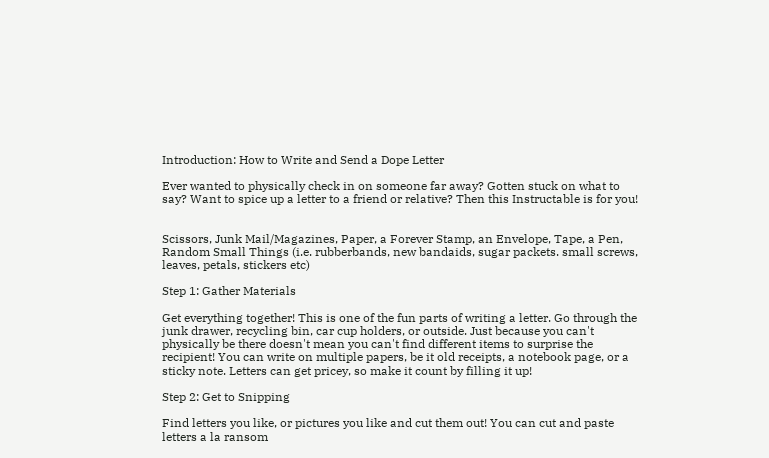Introduction: How to Write and Send a Dope Letter

Ever wanted to physically check in on someone far away? Gotten stuck on what to say? Want to spice up a letter to a friend or relative? Then this Instructable is for you!


Scissors, Junk Mail/Magazines, Paper, a Forever Stamp, an Envelope, Tape, a Pen, Random Small Things (i.e. rubberbands, new bandaids, sugar packets. small screws, leaves, petals, stickers etc)

Step 1: Gather Materials

Get everything together! This is one of the fun parts of writing a letter. Go through the junk drawer, recycling bin, car cup holders, or outside. Just because you can't physically be there doesn't mean you can't find different items to surprise the recipient! You can write on multiple papers, be it old receipts, a notebook page, or a sticky note. Letters can get pricey, so make it count by filling it up!

Step 2: Get to Snipping

Find letters you like, or pictures you like and cut them out! You can cut and paste letters a la ransom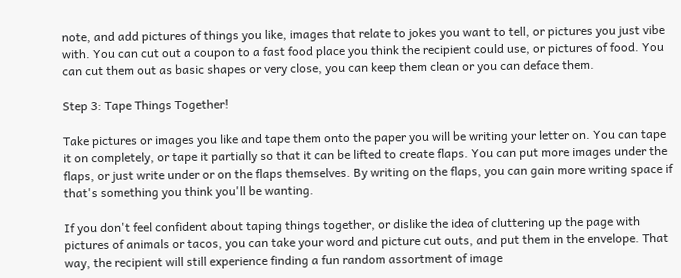note, and add pictures of things you like, images that relate to jokes you want to tell, or pictures you just vibe with. You can cut out a coupon to a fast food place you think the recipient could use, or pictures of food. You can cut them out as basic shapes or very close, you can keep them clean or you can deface them.

Step 3: Tape Things Together!

Take pictures or images you like and tape them onto the paper you will be writing your letter on. You can tape it on completely, or tape it partially so that it can be lifted to create flaps. You can put more images under the flaps, or just write under or on the flaps themselves. By writing on the flaps, you can gain more writing space if that's something you think you'll be wanting.

If you don't feel confident about taping things together, or dislike the idea of cluttering up the page with pictures of animals or tacos, you can take your word and picture cut outs, and put them in the envelope. That way, the recipient will still experience finding a fun random assortment of image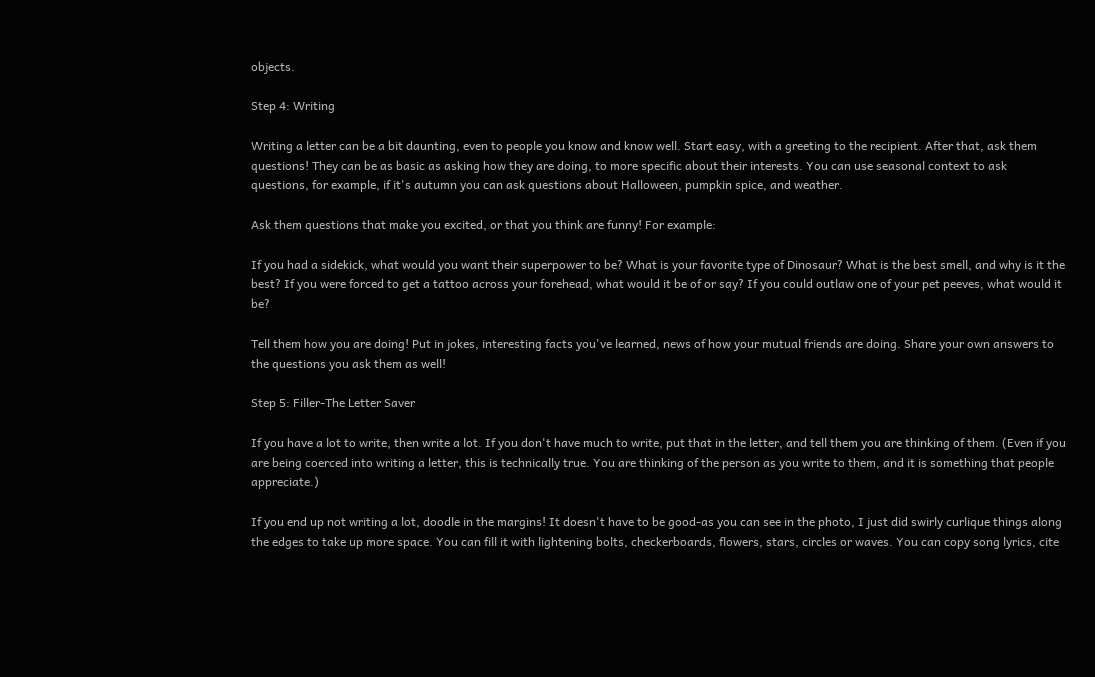objects.

Step 4: Writing

Writing a letter can be a bit daunting, even to people you know and know well. Start easy, with a greeting to the recipient. After that, ask them questions! They can be as basic as asking how they are doing, to more specific about their interests. You can use seasonal context to ask questions, for example, if it's autumn you can ask questions about Halloween, pumpkin spice, and weather.

Ask them questions that make you excited, or that you think are funny! For example:

If you had a sidekick, what would you want their superpower to be? What is your favorite type of Dinosaur? What is the best smell, and why is it the best? If you were forced to get a tattoo across your forehead, what would it be of or say? If you could outlaw one of your pet peeves, what would it be?

Tell them how you are doing! Put in jokes, interesting facts you've learned, news of how your mutual friends are doing. Share your own answers to the questions you ask them as well!

Step 5: Filler-The Letter Saver

If you have a lot to write, then write a lot. If you don't have much to write, put that in the letter, and tell them you are thinking of them. (Even if you are being coerced into writing a letter, this is technically true. You are thinking of the person as you write to them, and it is something that people appreciate.)

If you end up not writing a lot, doodle in the margins! It doesn't have to be good-as you can see in the photo, I just did swirly curlique things along the edges to take up more space. You can fill it with lightening bolts, checkerboards, flowers, stars, circles or waves. You can copy song lyrics, cite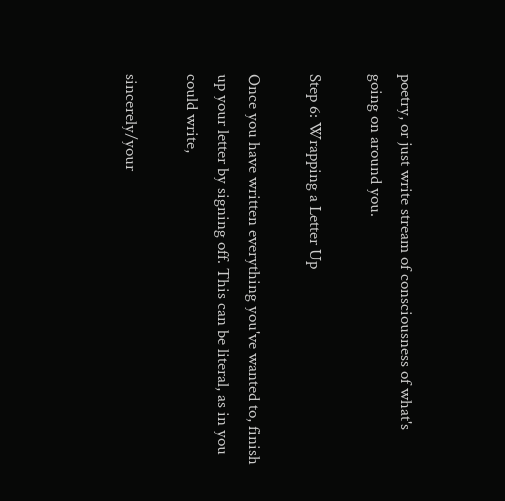poetry, or just write stream of consciousness of what's going on around you.

Step 6: Wrapping a Letter Up

Once you have written everything you've wanted to, finish up your letter by signing off. This can be literal, as in you could write,

sincerely/your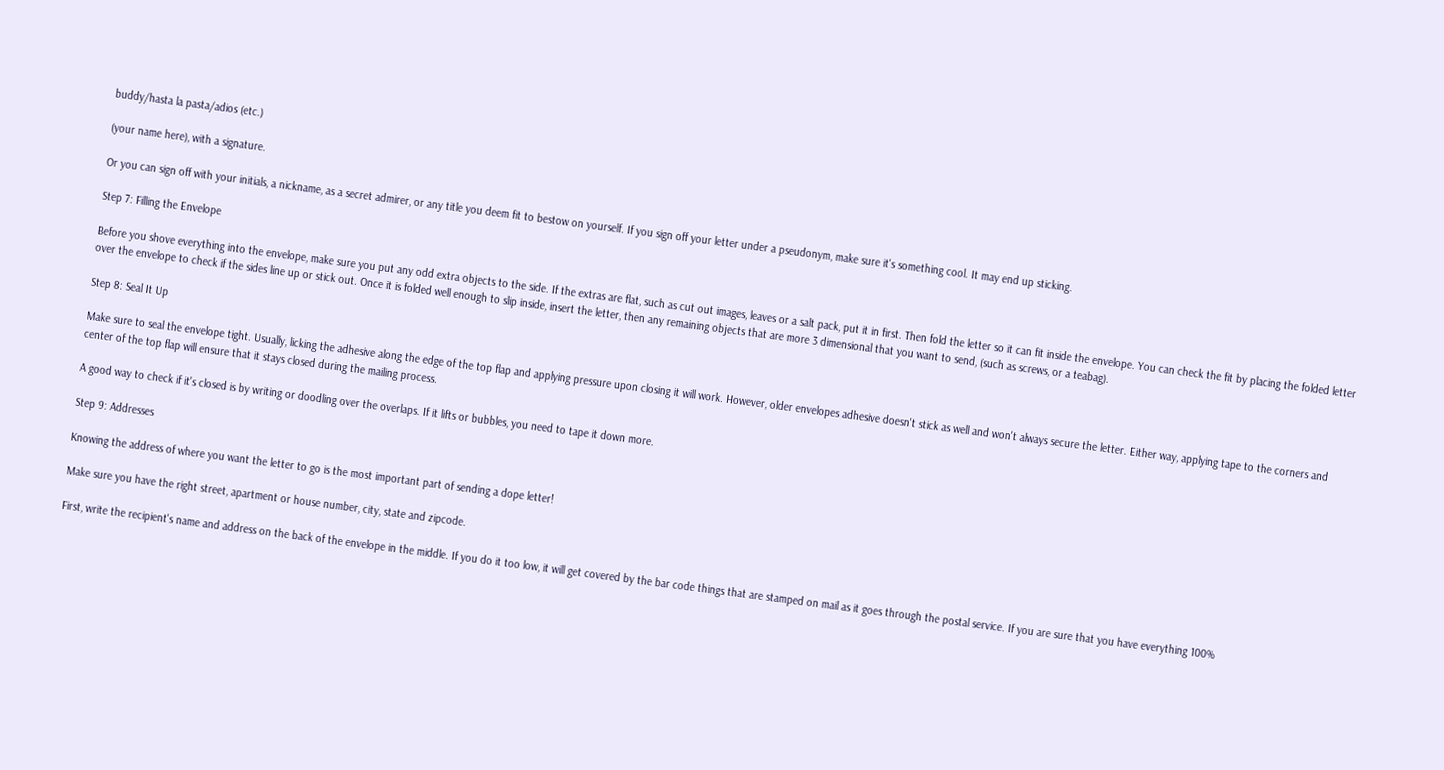buddy/hasta la pasta/adios (etc.)

(your name here), with a signature.

Or you can sign off with your initials, a nickname, as a secret admirer, or any title you deem fit to bestow on yourself. If you sign off your letter under a pseudonym, make sure it's something cool. It may end up sticking.

Step 7: Filling the Envelope

Before you shove everything into the envelope, make sure you put any odd extra objects to the side. If the extras are flat, such as cut out images, leaves or a salt pack, put it in first. Then fold the letter so it can fit inside the envelope. You can check the fit by placing the folded letter over the envelope to check if the sides line up or stick out. Once it is folded well enough to slip inside, insert the letter, then any remaining objects that are more 3 dimensional that you want to send, (such as screws, or a teabag).

Step 8: Seal It Up

Make sure to seal the envelope tight. Usually, licking the adhesive along the edge of the top flap and applying pressure upon closing it will work. However, older envelopes adhesive doesn't stick as well and won't always secure the letter. Either way, applying tape to the corners and center of the top flap will ensure that it stays closed during the mailing process.

A good way to check if it's closed is by writing or doodling over the overlaps. If it lifts or bubbles, you need to tape it down more.

Step 9: Addresses

Knowing the address of where you want the letter to go is the most important part of sending a dope letter!

Make sure you have the right street, apartment or house number, city, state and zipcode.

First, write the recipient's name and address on the back of the envelope in the middle. If you do it too low, it will get covered by the bar code things that are stamped on mail as it goes through the postal service. If you are sure that you have everything 100%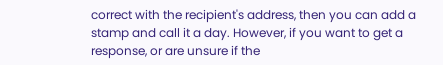correct with the recipient's address, then you can add a stamp and call it a day. However, if you want to get a response, or are unsure if the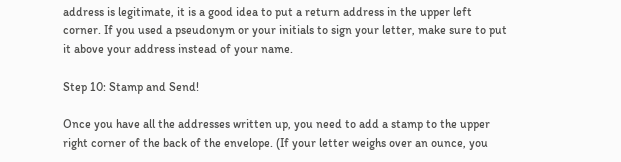address is legitimate, it is a good idea to put a return address in the upper left corner. If you used a pseudonym or your initials to sign your letter, make sure to put it above your address instead of your name.

Step 10: Stamp and Send!

Once you have all the addresses written up, you need to add a stamp to the upper right corner of the back of the envelope. (If your letter weighs over an ounce, you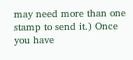may need more than one stamp to send it.) Once you have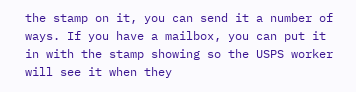the stamp on it, you can send it a number of ways. If you have a mailbox, you can put it in with the stamp showing so the USPS worker will see it when they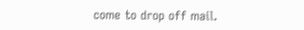come to drop off mail.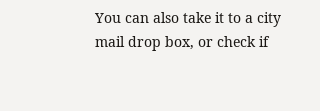You can also take it to a city mail drop box, or check if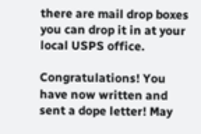there are mail drop boxes you can drop it in at your local USPS office.

Congratulations! You have now written and sent a dope letter! May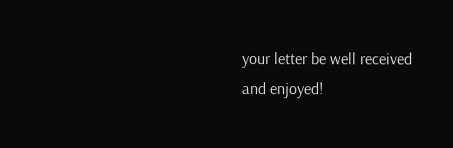your letter be well received and enjoyed!